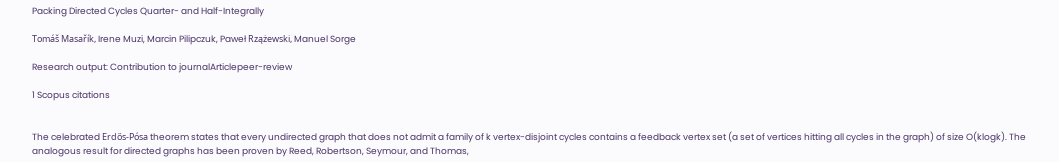Packing Directed Cycles Quarter- and Half-Integrally

Tomáš Masařík, Irene Muzi, Marcin Pilipczuk, Paweł Rzążewski, Manuel Sorge

Research output: Contribution to journalArticlepeer-review

1 Scopus citations


The celebrated Erdős-Pósa theorem states that every undirected graph that does not admit a family of k vertex-disjoint cycles contains a feedback vertex set (a set of vertices hitting all cycles in the graph) of size O(klogk). The analogous result for directed graphs has been proven by Reed, Robertson, Seymour, and Thomas,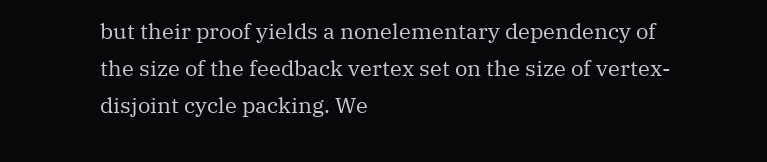but their proof yields a nonelementary dependency of the size of the feedback vertex set on the size of vertex-disjoint cycle packing. We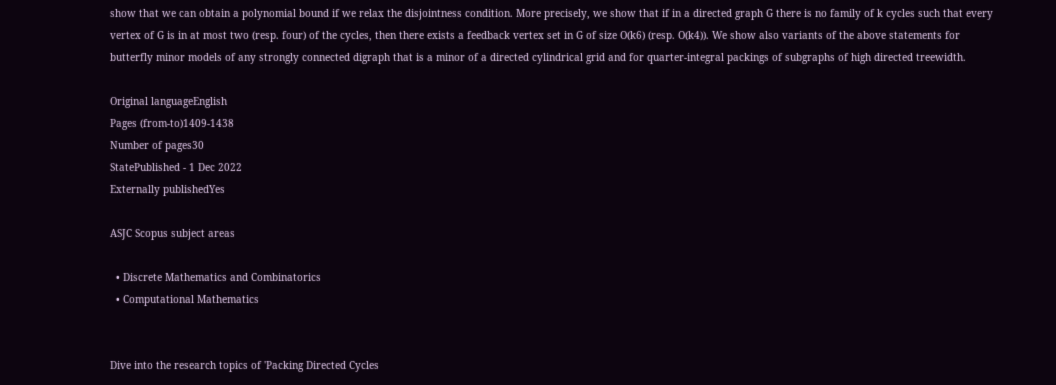show that we can obtain a polynomial bound if we relax the disjointness condition. More precisely, we show that if in a directed graph G there is no family of k cycles such that every vertex of G is in at most two (resp. four) of the cycles, then there exists a feedback vertex set in G of size O(k6) (resp. O(k4)). We show also variants of the above statements for butterfly minor models of any strongly connected digraph that is a minor of a directed cylindrical grid and for quarter-integral packings of subgraphs of high directed treewidth.

Original languageEnglish
Pages (from-to)1409-1438
Number of pages30
StatePublished - 1 Dec 2022
Externally publishedYes

ASJC Scopus subject areas

  • Discrete Mathematics and Combinatorics
  • Computational Mathematics


Dive into the research topics of 'Packing Directed Cycles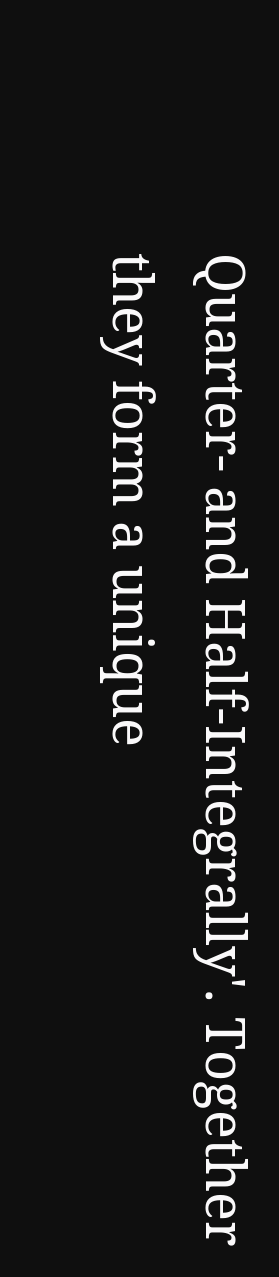Quarter- and Half-Integrally'. Together they form a unique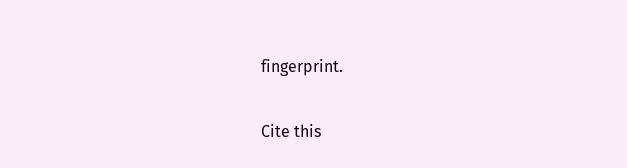fingerprint.

Cite this